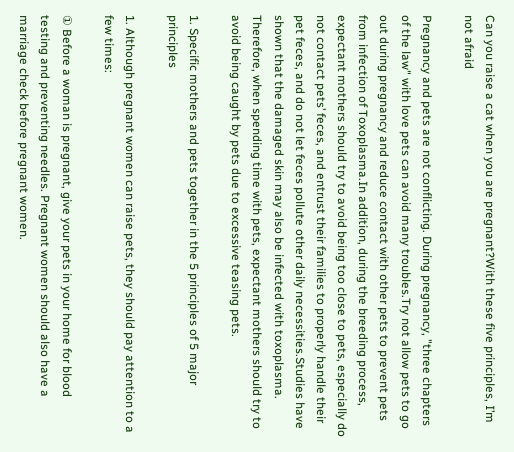Can you raise a cat when you are pregnant?With these five principles, I’m not afraid

Pregnancy and pets are not conflicting. During pregnancy, "three chapters of the law" with love pets can avoid many troubles.Try not allow pets to go out during pregnancy and reduce contact with other pets to prevent pets from infection of Toxoplasma.In addition, during the breeding process, expectant mothers should try to avoid being too close to pets, especially do not contact pets’ feces, and entrust their families to properly handle their pet feces, and do not let feces pollute other daily necessities.Studies have shown that the damaged skin may also be infected with toxoplasma. Therefore, when spending time with pets, expectant mothers should try to avoid being caught by pets due to excessive teasing pets.

1. Specific mothers and pets together in the 5 principles of 5 major principles

1. Although pregnant women can raise pets, they should pay attention to a few times:

① Before a woman is pregnant, give your pets in your home for blood testing and preventing needles. Pregnant women should also have a marriage check before pregnant women.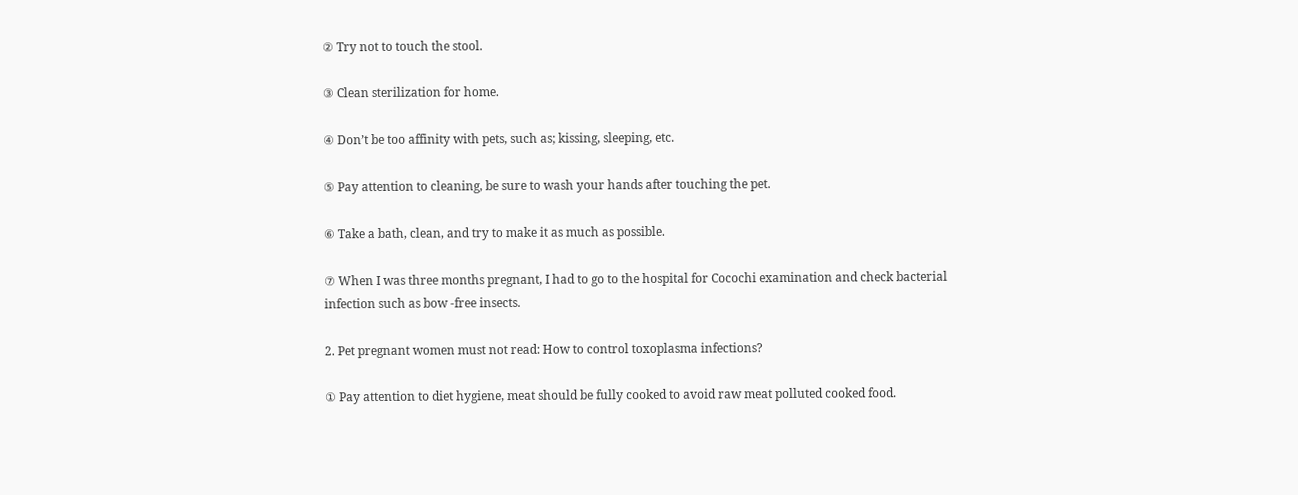② Try not to touch the stool.

③ Clean sterilization for home.

④ Don’t be too affinity with pets, such as; kissing, sleeping, etc.

⑤ Pay attention to cleaning, be sure to wash your hands after touching the pet.

⑥ Take a bath, clean, and try to make it as much as possible.

⑦ When I was three months pregnant, I had to go to the hospital for Cocochi examination and check bacterial infection such as bow -free insects.

2. Pet pregnant women must not read: How to control toxoplasma infections?

① Pay attention to diet hygiene, meat should be fully cooked to avoid raw meat polluted cooked food.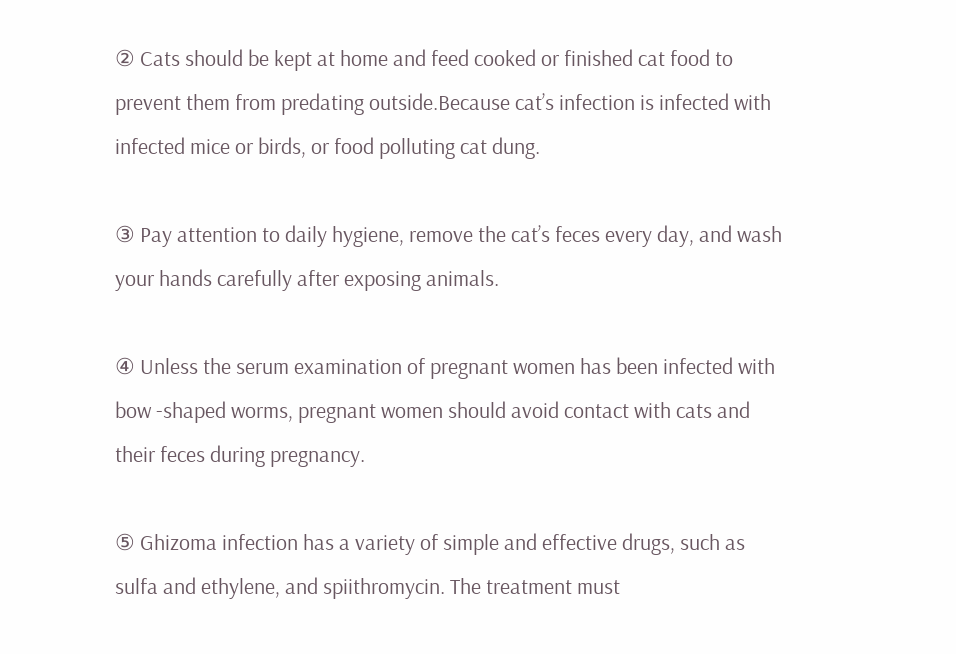② Cats should be kept at home and feed cooked or finished cat food to prevent them from predating outside.Because cat’s infection is infected with infected mice or birds, or food polluting cat dung.

③ Pay attention to daily hygiene, remove the cat’s feces every day, and wash your hands carefully after exposing animals.

④ Unless the serum examination of pregnant women has been infected with bow -shaped worms, pregnant women should avoid contact with cats and their feces during pregnancy.

⑤ Ghizoma infection has a variety of simple and effective drugs, such as sulfa and ethylene, and spiithromycin. The treatment must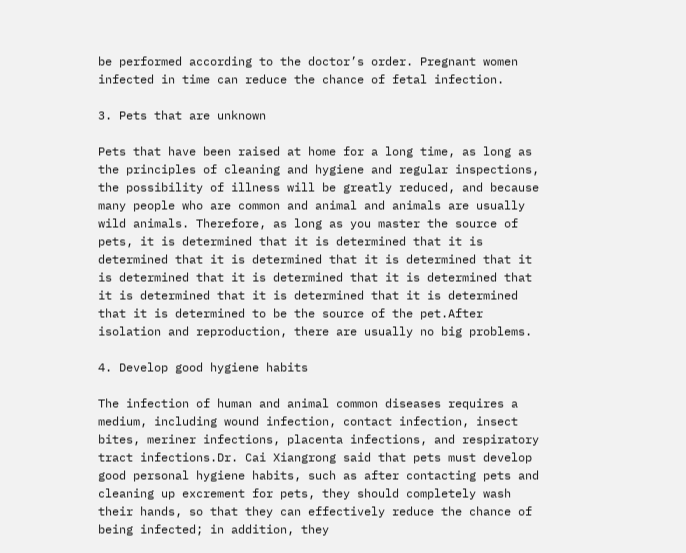be performed according to the doctor’s order. Pregnant women infected in time can reduce the chance of fetal infection.

3. Pets that are unknown

Pets that have been raised at home for a long time, as long as the principles of cleaning and hygiene and regular inspections, the possibility of illness will be greatly reduced, and because many people who are common and animal and animals are usually wild animals. Therefore, as long as you master the source of pets, it is determined that it is determined that it is determined that it is determined that it is determined that it is determined that it is determined that it is determined that it is determined that it is determined that it is determined that it is determined to be the source of the pet.After isolation and reproduction, there are usually no big problems.

4. Develop good hygiene habits

The infection of human and animal common diseases requires a medium, including wound infection, contact infection, insect bites, meriner infections, placenta infections, and respiratory tract infections.Dr. Cai Xiangrong said that pets must develop good personal hygiene habits, such as after contacting pets and cleaning up excrement for pets, they should completely wash their hands, so that they can effectively reduce the chance of being infected; in addition, they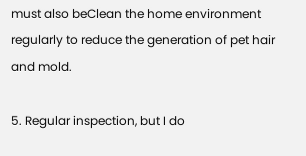must also beClean the home environment regularly to reduce the generation of pet hair and mold.

5. Regular inspection, but I do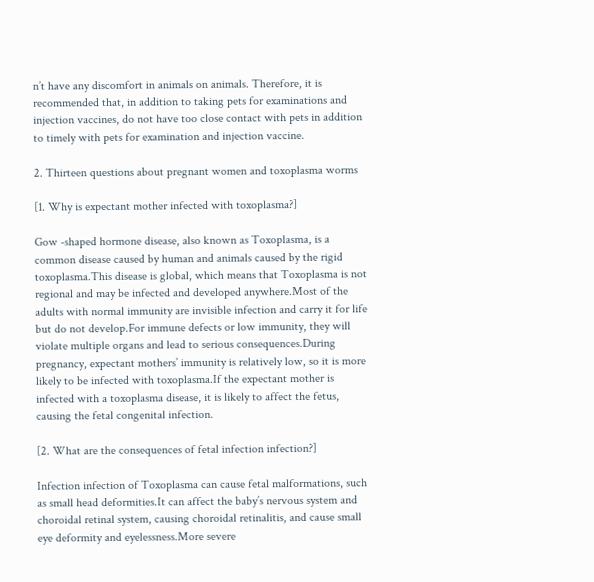n’t have any discomfort in animals on animals. Therefore, it is recommended that, in addition to taking pets for examinations and injection vaccines, do not have too close contact with pets in addition to timely with pets for examination and injection vaccine.

2. Thirteen questions about pregnant women and toxoplasma worms

[1. Why is expectant mother infected with toxoplasma?]

Gow -shaped hormone disease, also known as Toxoplasma, is a common disease caused by human and animals caused by the rigid toxoplasma.This disease is global, which means that Toxoplasma is not regional and may be infected and developed anywhere.Most of the adults with normal immunity are invisible infection and carry it for life but do not develop.For immune defects or low immunity, they will violate multiple organs and lead to serious consequences.During pregnancy, expectant mothers’ immunity is relatively low, so it is more likely to be infected with toxoplasma.If the expectant mother is infected with a toxoplasma disease, it is likely to affect the fetus, causing the fetal congenital infection.

[2. What are the consequences of fetal infection infection?]

Infection infection of Toxoplasma can cause fetal malformations, such as small head deformities.It can affect the baby’s nervous system and choroidal retinal system, causing choroidal retinalitis, and cause small eye deformity and eyelessness.More severe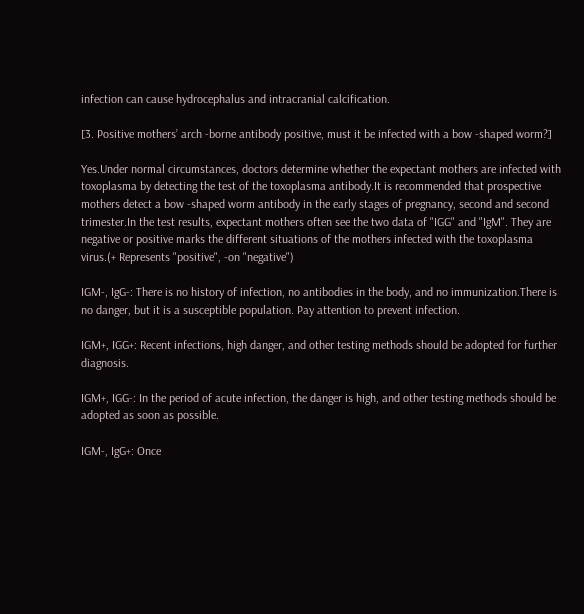infection can cause hydrocephalus and intracranial calcification.

[3. Positive mothers’ arch -borne antibody positive, must it be infected with a bow -shaped worm?]

Yes.Under normal circumstances, doctors determine whether the expectant mothers are infected with toxoplasma by detecting the test of the toxoplasma antibody.It is recommended that prospective mothers detect a bow -shaped worm antibody in the early stages of pregnancy, second and second trimester.In the test results, expectant mothers often see the two data of "IGG" and "IgM". They are negative or positive marks the different situations of the mothers infected with the toxoplasma virus.(+ Represents "positive", -on "negative")

IGM-, IgG-: There is no history of infection, no antibodies in the body, and no immunization.There is no danger, but it is a susceptible population. Pay attention to prevent infection.

IGM+, IGG+: Recent infections, high danger, and other testing methods should be adopted for further diagnosis.

IGM+, IGG-: In the period of acute infection, the danger is high, and other testing methods should be adopted as soon as possible.

IGM-, IgG+: Once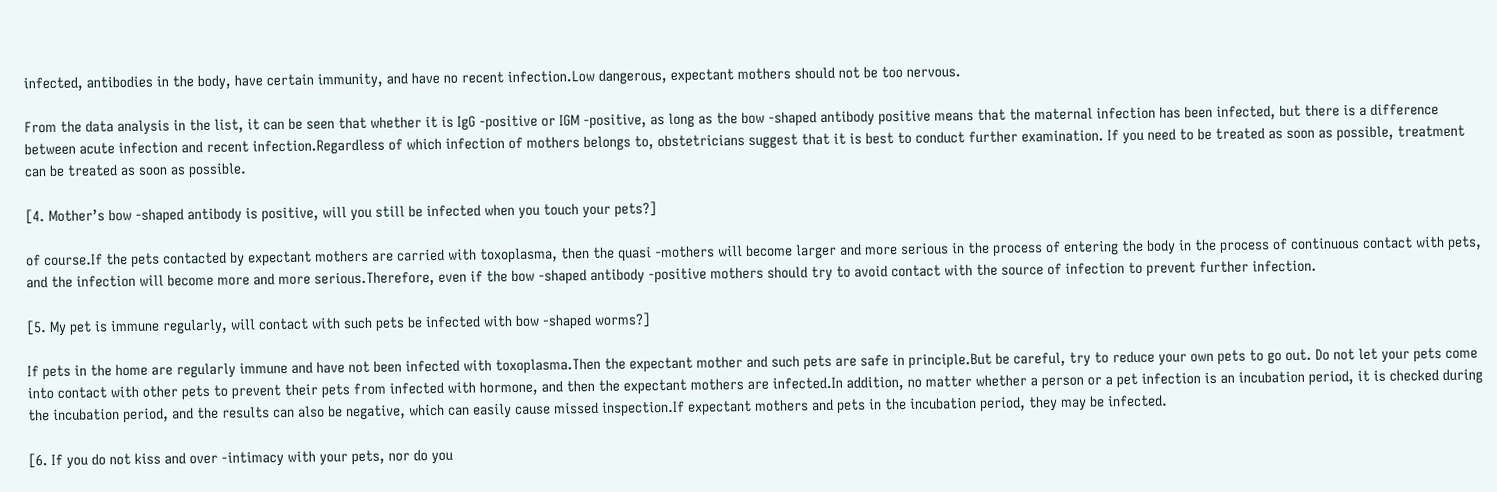infected, antibodies in the body, have certain immunity, and have no recent infection.Low dangerous, expectant mothers should not be too nervous.

From the data analysis in the list, it can be seen that whether it is IgG -positive or IGM -positive, as long as the bow -shaped antibody positive means that the maternal infection has been infected, but there is a difference between acute infection and recent infection.Regardless of which infection of mothers belongs to, obstetricians suggest that it is best to conduct further examination. If you need to be treated as soon as possible, treatment can be treated as soon as possible.

[4. Mother’s bow -shaped antibody is positive, will you still be infected when you touch your pets?]

of course.If the pets contacted by expectant mothers are carried with toxoplasma, then the quasi -mothers will become larger and more serious in the process of entering the body in the process of continuous contact with pets, and the infection will become more and more serious.Therefore, even if the bow -shaped antibody -positive mothers should try to avoid contact with the source of infection to prevent further infection.

[5. My pet is immune regularly, will contact with such pets be infected with bow -shaped worms?]

If pets in the home are regularly immune and have not been infected with toxoplasma.Then the expectant mother and such pets are safe in principle.But be careful, try to reduce your own pets to go out. Do not let your pets come into contact with other pets to prevent their pets from infected with hormone, and then the expectant mothers are infected.In addition, no matter whether a person or a pet infection is an incubation period, it is checked during the incubation period, and the results can also be negative, which can easily cause missed inspection.If expectant mothers and pets in the incubation period, they may be infected.

[6. If you do not kiss and over -intimacy with your pets, nor do you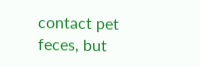contact pet feces, but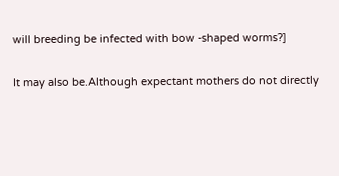will breeding be infected with bow -shaped worms?]

It may also be.Although expectant mothers do not directly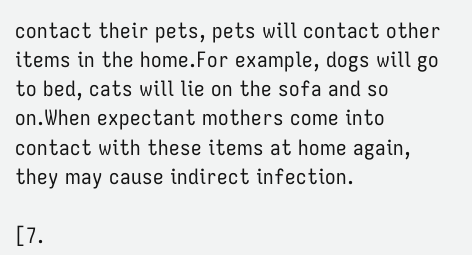contact their pets, pets will contact other items in the home.For example, dogs will go to bed, cats will lie on the sofa and so on.When expectant mothers come into contact with these items at home again, they may cause indirect infection.

[7.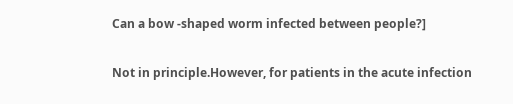Can a bow -shaped worm infected between people?]

Not in principle.However, for patients in the acute infection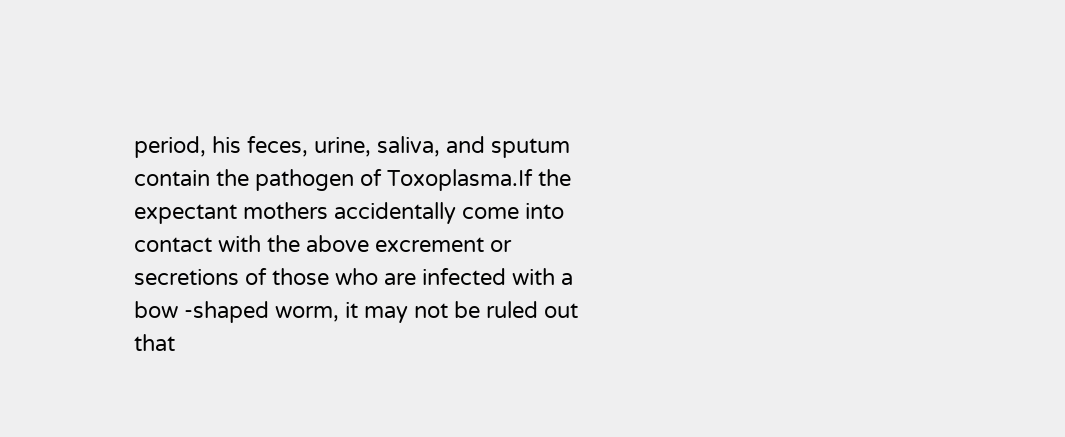period, his feces, urine, saliva, and sputum contain the pathogen of Toxoplasma.If the expectant mothers accidentally come into contact with the above excrement or secretions of those who are infected with a bow -shaped worm, it may not be ruled out that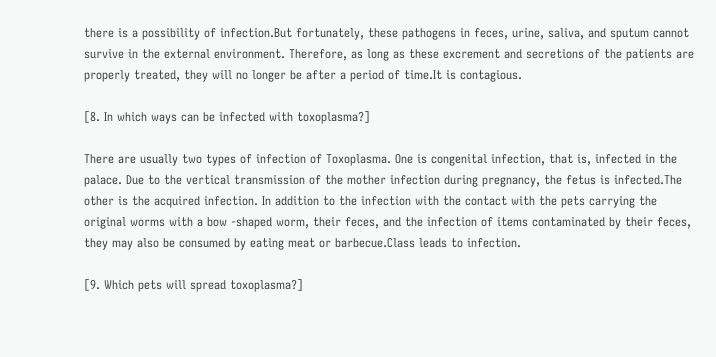there is a possibility of infection.But fortunately, these pathogens in feces, urine, saliva, and sputum cannot survive in the external environment. Therefore, as long as these excrement and secretions of the patients are properly treated, they will no longer be after a period of time.It is contagious.

[8. In which ways can be infected with toxoplasma?]

There are usually two types of infection of Toxoplasma. One is congenital infection, that is, infected in the palace. Due to the vertical transmission of the mother infection during pregnancy, the fetus is infected.The other is the acquired infection. In addition to the infection with the contact with the pets carrying the original worms with a bow -shaped worm, their feces, and the infection of items contaminated by their feces, they may also be consumed by eating meat or barbecue.Class leads to infection.

[9. Which pets will spread toxoplasma?]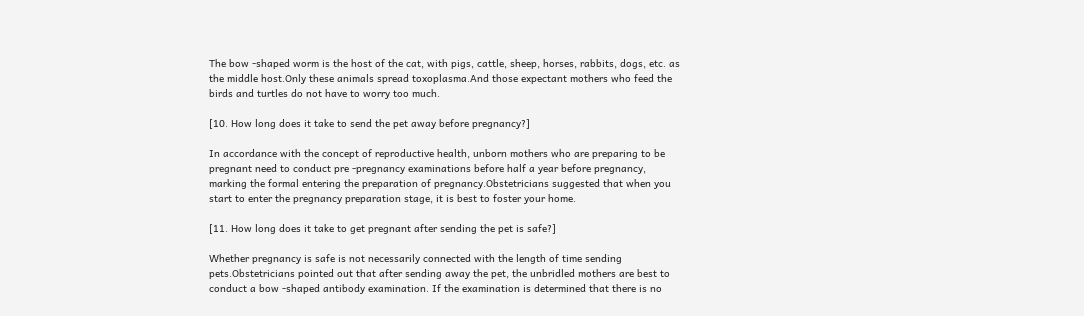The bow -shaped worm is the host of the cat, with pigs, cattle, sheep, horses, rabbits, dogs, etc. as the middle host.Only these animals spread toxoplasma.And those expectant mothers who feed the birds and turtles do not have to worry too much.

[10. How long does it take to send the pet away before pregnancy?]

In accordance with the concept of reproductive health, unborn mothers who are preparing to be pregnant need to conduct pre -pregnancy examinations before half a year before pregnancy, marking the formal entering the preparation of pregnancy.Obstetricians suggested that when you start to enter the pregnancy preparation stage, it is best to foster your home.

[11. How long does it take to get pregnant after sending the pet is safe?]

Whether pregnancy is safe is not necessarily connected with the length of time sending pets.Obstetricians pointed out that after sending away the pet, the unbridled mothers are best to conduct a bow -shaped antibody examination. If the examination is determined that there is no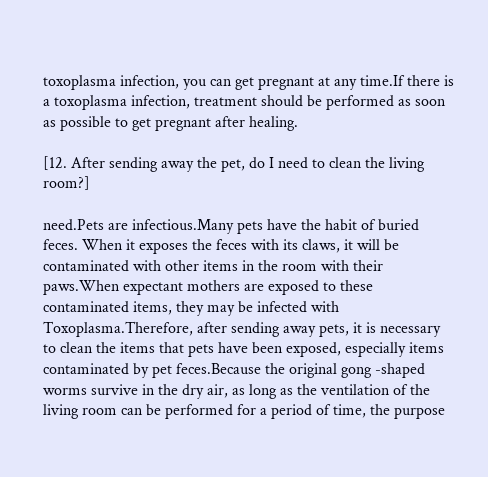toxoplasma infection, you can get pregnant at any time.If there is a toxoplasma infection, treatment should be performed as soon as possible to get pregnant after healing.

[12. After sending away the pet, do I need to clean the living room?]

need.Pets are infectious.Many pets have the habit of buried feces. When it exposes the feces with its claws, it will be contaminated with other items in the room with their paws.When expectant mothers are exposed to these contaminated items, they may be infected with Toxoplasma.Therefore, after sending away pets, it is necessary to clean the items that pets have been exposed, especially items contaminated by pet feces.Because the original gong -shaped worms survive in the dry air, as long as the ventilation of the living room can be performed for a period of time, the purpose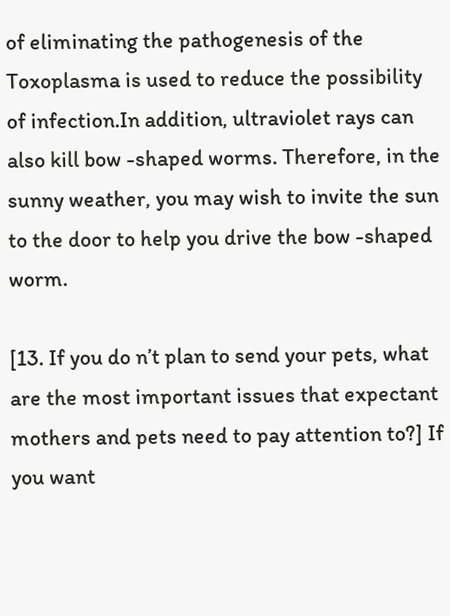of eliminating the pathogenesis of the Toxoplasma is used to reduce the possibility of infection.In addition, ultraviolet rays can also kill bow -shaped worms. Therefore, in the sunny weather, you may wish to invite the sun to the door to help you drive the bow -shaped worm.

[13. If you do n’t plan to send your pets, what are the most important issues that expectant mothers and pets need to pay attention to?] If you want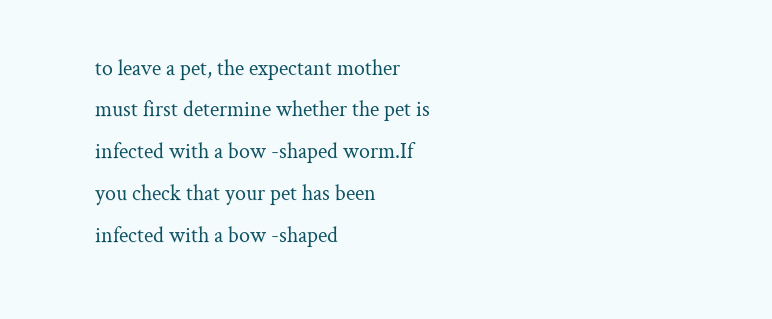to leave a pet, the expectant mother must first determine whether the pet is infected with a bow -shaped worm.If you check that your pet has been infected with a bow -shaped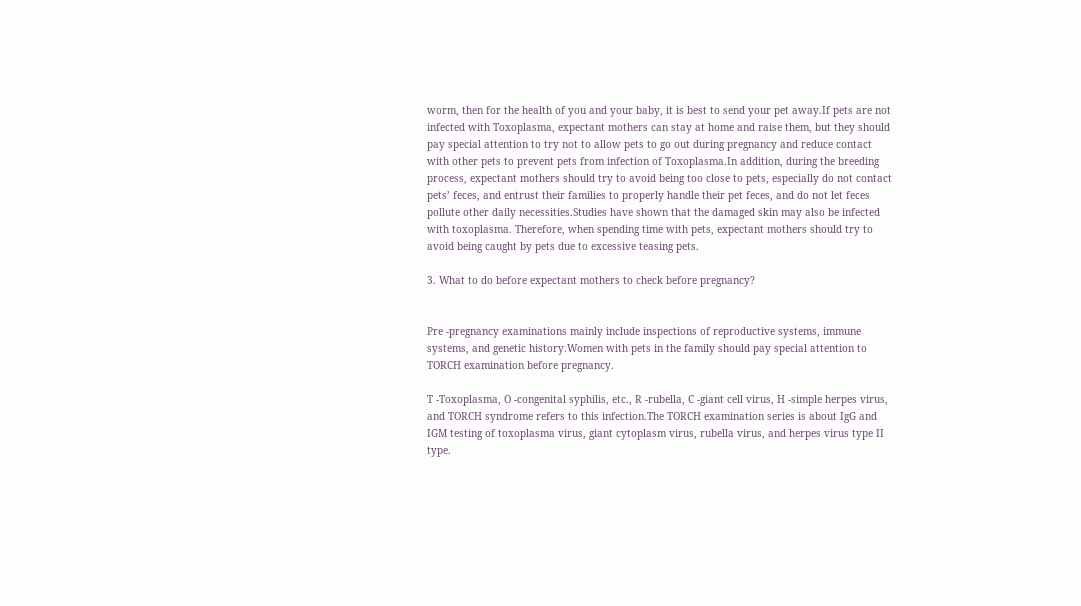worm, then for the health of you and your baby, it is best to send your pet away.If pets are not infected with Toxoplasma, expectant mothers can stay at home and raise them, but they should pay special attention to try not to allow pets to go out during pregnancy and reduce contact with other pets to prevent pets from infection of Toxoplasma.In addition, during the breeding process, expectant mothers should try to avoid being too close to pets, especially do not contact pets’ feces, and entrust their families to properly handle their pet feces, and do not let feces pollute other daily necessities.Studies have shown that the damaged skin may also be infected with toxoplasma. Therefore, when spending time with pets, expectant mothers should try to avoid being caught by pets due to excessive teasing pets.

3. What to do before expectant mothers to check before pregnancy?


Pre -pregnancy examinations mainly include inspections of reproductive systems, immune systems, and genetic history.Women with pets in the family should pay special attention to TORCH examination before pregnancy.

T -Toxoplasma, O -congenital syphilis, etc., R -rubella, C -giant cell virus, H -simple herpes virus, and TORCH syndrome refers to this infection.The TORCH examination series is about IgG and IGM testing of toxoplasma virus, giant cytoplasm virus, rubella virus, and herpes virus type II type.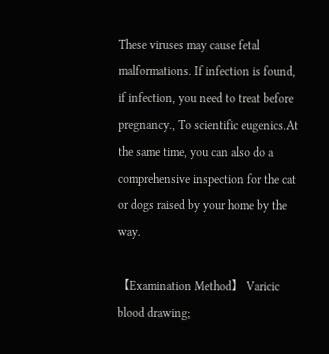These viruses may cause fetal malformations. If infection is found, if infection, you need to treat before pregnancy., To scientific eugenics.At the same time, you can also do a comprehensive inspection for the cat or dogs raised by your home by the way.

【Examination Method】 Varicic blood drawing;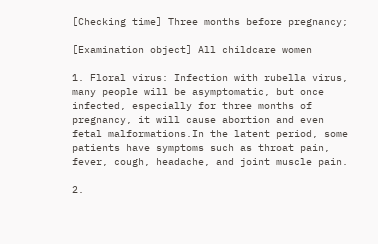[Checking time] Three months before pregnancy;

[Examination object] All childcare women

1. Floral virus: Infection with rubella virus, many people will be asymptomatic, but once infected, especially for three months of pregnancy, it will cause abortion and even fetal malformations.In the latent period, some patients have symptoms such as throat pain, fever, cough, headache, and joint muscle pain.

2.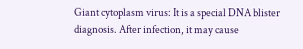Giant cytoplasm virus: It is a special DNA blister diagnosis. After infection, it may cause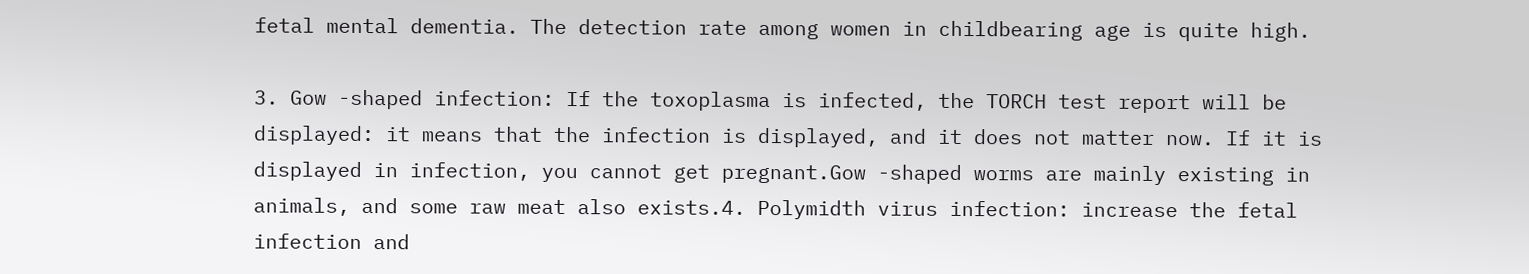fetal mental dementia. The detection rate among women in childbearing age is quite high.

3. Gow -shaped infection: If the toxoplasma is infected, the TORCH test report will be displayed: it means that the infection is displayed, and it does not matter now. If it is displayed in infection, you cannot get pregnant.Gow -shaped worms are mainly existing in animals, and some raw meat also exists.4. Polymidth virus infection: increase the fetal infection and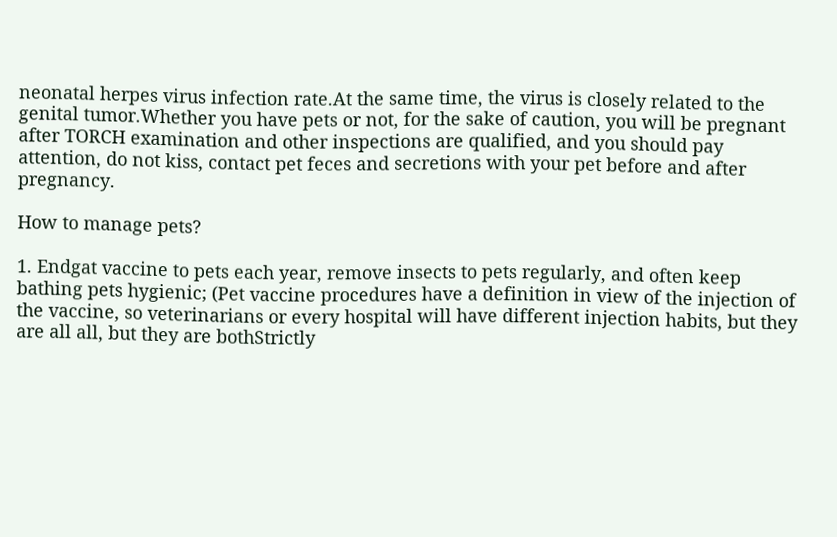neonatal herpes virus infection rate.At the same time, the virus is closely related to the genital tumor.Whether you have pets or not, for the sake of caution, you will be pregnant after TORCH examination and other inspections are qualified, and you should pay attention, do not kiss, contact pet feces and secretions with your pet before and after pregnancy.

How to manage pets?

1. Endgat vaccine to pets each year, remove insects to pets regularly, and often keep bathing pets hygienic; (Pet vaccine procedures have a definition in view of the injection of the vaccine, so veterinarians or every hospital will have different injection habits, but they are all all, but they are bothStrictly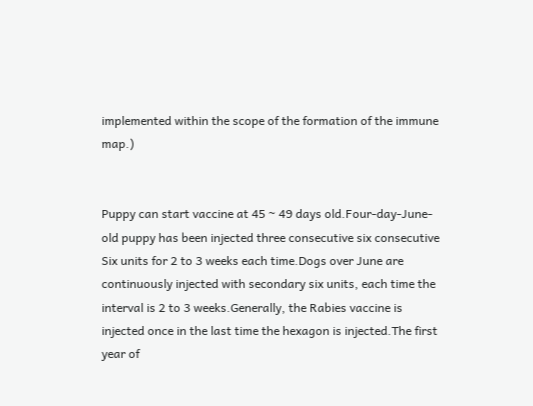implemented within the scope of the formation of the immune map.)


Puppy can start vaccine at 45 ~ 49 days old.Four-day-June-old puppy has been injected three consecutive six consecutive Six units for 2 to 3 weeks each time.Dogs over June are continuously injected with secondary six units, each time the interval is 2 to 3 weeks.Generally, the Rabies vaccine is injected once in the last time the hexagon is injected.The first year of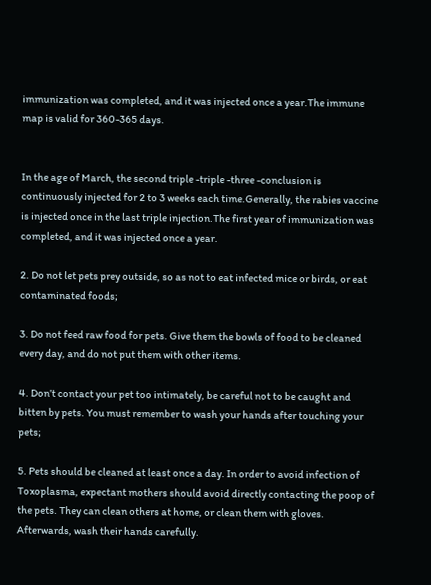immunization was completed, and it was injected once a year.The immune map is valid for 360-365 days.


In the age of March, the second triple -triple -three -conclusion is continuously injected for 2 to 3 weeks each time.Generally, the rabies vaccine is injected once in the last triple injection.The first year of immunization was completed, and it was injected once a year.

2. Do not let pets prey outside, so as not to eat infected mice or birds, or eat contaminated foods;

3. Do not feed raw food for pets. Give them the bowls of food to be cleaned every day, and do not put them with other items.

4. Don’t contact your pet too intimately, be careful not to be caught and bitten by pets. You must remember to wash your hands after touching your pets;

5. Pets should be cleaned at least once a day. In order to avoid infection of Toxoplasma, expectant mothers should avoid directly contacting the poop of the pets. They can clean others at home, or clean them with gloves. Afterwards, wash their hands carefully.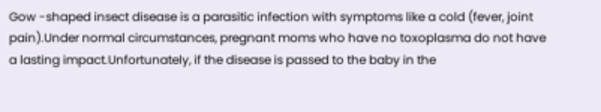Gow -shaped insect disease is a parasitic infection with symptoms like a cold (fever, joint pain).Under normal circumstances, pregnant moms who have no toxoplasma do not have a lasting impact.Unfortunately, if the disease is passed to the baby in the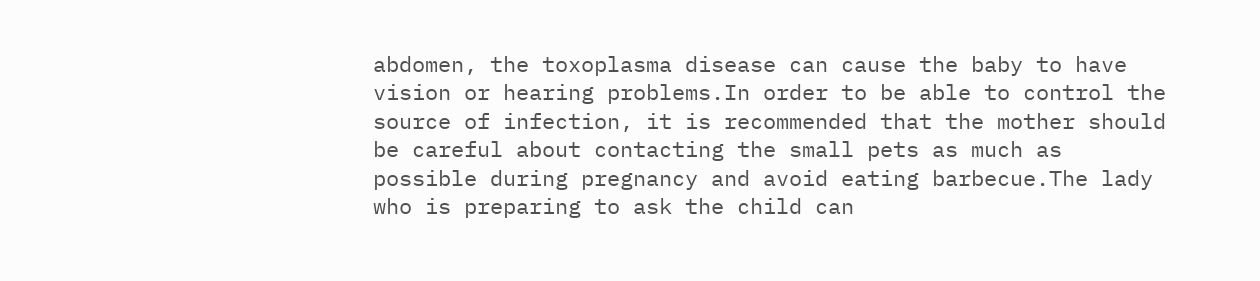abdomen, the toxoplasma disease can cause the baby to have vision or hearing problems.In order to be able to control the source of infection, it is recommended that the mother should be careful about contacting the small pets as much as possible during pregnancy and avoid eating barbecue.The lady who is preparing to ask the child can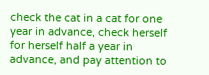check the cat in a cat for one year in advance, check herself for herself half a year in advance, and pay attention to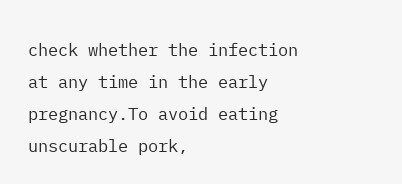check whether the infection at any time in the early pregnancy.To avoid eating unscurable pork,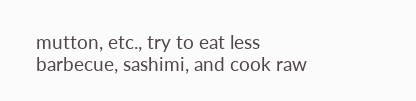mutton, etc., try to eat less barbecue, sashimi, and cook raw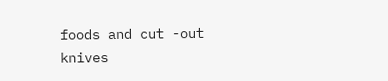foods and cut -out knives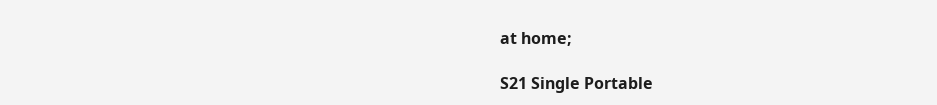at home;

S21 Single Portable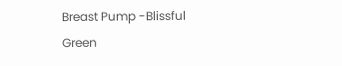Breast Pump -Blissful Green